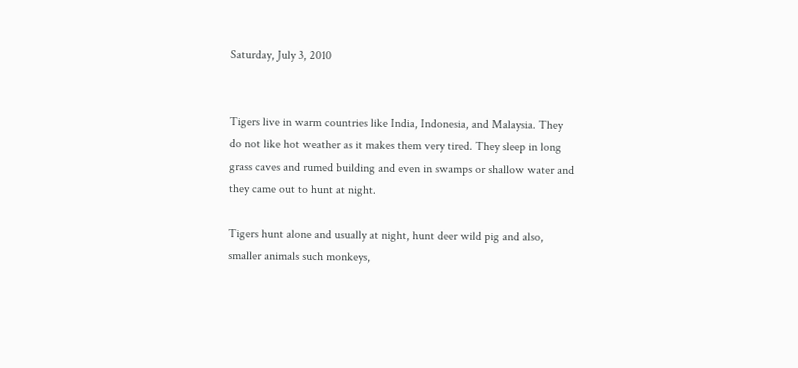Saturday, July 3, 2010


Tigers live in warm countries like India, Indonesia, and Malaysia. They do not like hot weather as it makes them very tired. They sleep in long grass caves and rumed building and even in swamps or shallow water and they came out to hunt at night.

Tigers hunt alone and usually at night, hunt deer wild pig and also, smaller animals such monkeys,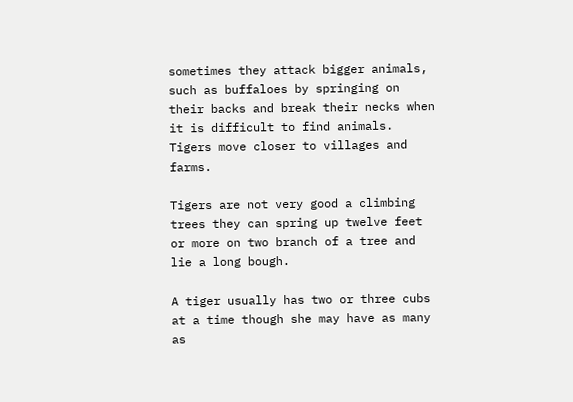sometimes they attack bigger animals, such as buffaloes by springing on their backs and break their necks when it is difficult to find animals. Tigers move closer to villages and farms.

Tigers are not very good a climbing trees they can spring up twelve feet or more on two branch of a tree and lie a long bough.

A tiger usually has two or three cubs at a time though she may have as many as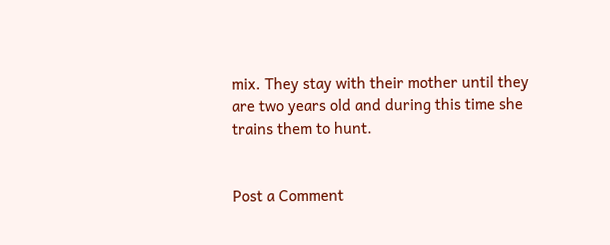mix. They stay with their mother until they are two years old and during this time she trains them to hunt.


Post a Comment